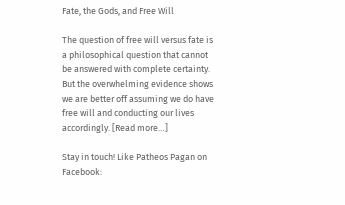Fate, the Gods, and Free Will

The question of free will versus fate is a philosophical question that cannot be answered with complete certainty. But the overwhelming evidence shows we are better off assuming we do have free will and conducting our lives accordingly. [Read more…]

Stay in touch! Like Patheos Pagan on Facebook: